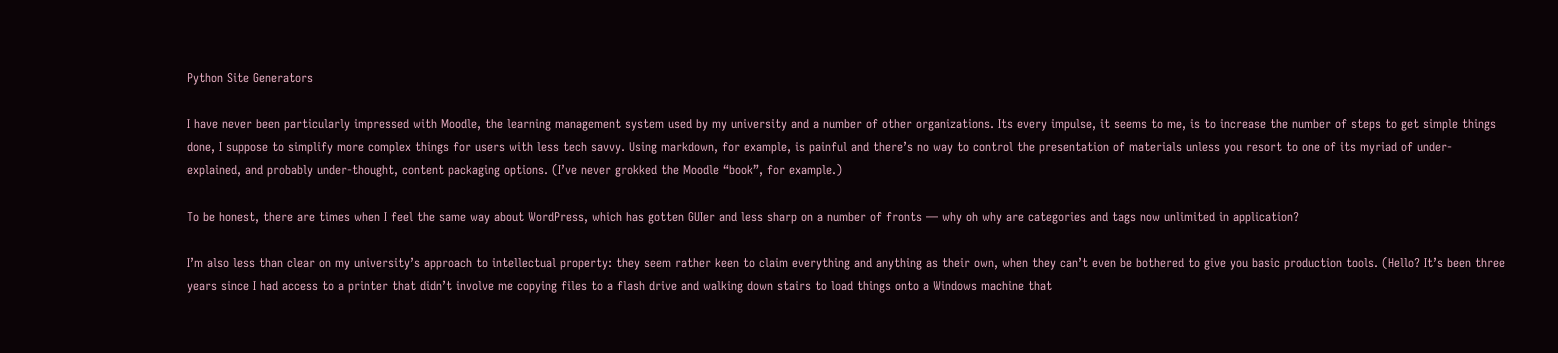Python Site Generators

I have never been particularly impressed with Moodle, the learning management system used by my university and a number of other organizations. Its every impulse, it seems to me, is to increase the number of steps to get simple things done, I suppose to simplify more complex things for users with less tech savvy. Using markdown, for example, is painful and there’s no way to control the presentation of materials unless you resort to one of its myriad of under-explained, and probably under-thought, content packaging options. (I’ve never grokked the Moodle “book”, for example.)

To be honest, there are times when I feel the same way about WordPress, which has gotten GUIer and less sharp on a number of fronts — why oh why are categories and tags now unlimited in application?

I’m also less than clear on my university’s approach to intellectual property: they seem rather keen to claim everything and anything as their own, when they can’t even be bothered to give you basic production tools. (Hello? It’s been three years since I had access to a printer that didn’t involve me copying files to a flash drive and walking down stairs to load things onto a Windows machine that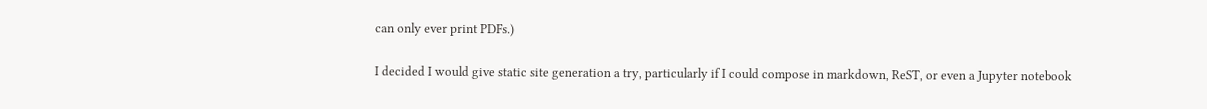can only ever print PDFs.)

I decided I would give static site generation a try, particularly if I could compose in markdown, ReST, or even a Jupyter notebook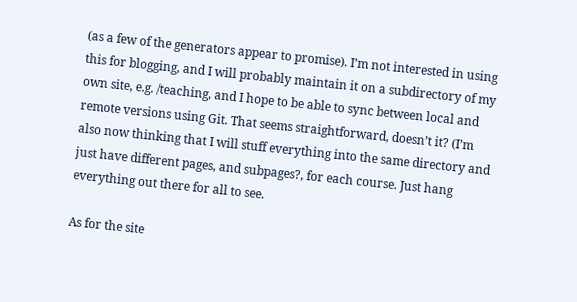(as a few of the generators appear to promise). I’m not interested in using this for blogging, and I will probably maintain it on a subdirectory of my own site, e.g. /teaching, and I hope to be able to sync between local and remote versions using Git. That seems straightforward, doesn’t it? (I’m also now thinking that I will stuff everything into the same directory and just have different pages, and subpages?, for each course. Just hang everything out there for all to see.

As for the site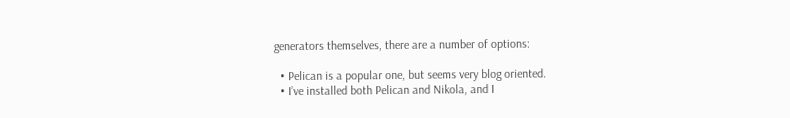generators themselves, there are a number of options:

  • Pelican is a popular one, but seems very blog oriented.
  • I’ve installed both Pelican and Nikola, and I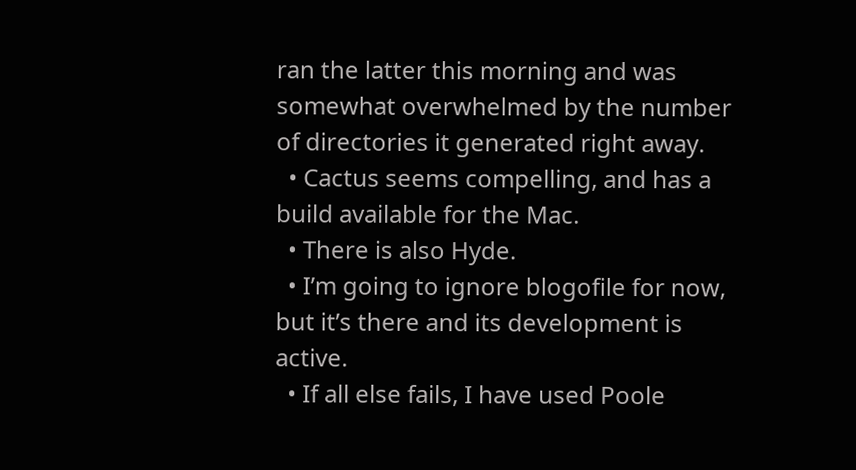ran the latter this morning and was somewhat overwhelmed by the number of directories it generated right away.
  • Cactus seems compelling, and has a build available for the Mac.
  • There is also Hyde.
  • I’m going to ignore blogofile for now, but it’s there and its development is active.
  • If all else fails, I have used Poole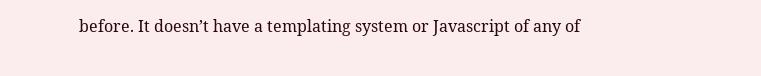before. It doesn’t have a templating system or Javascript of any of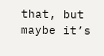that, but maybe it’s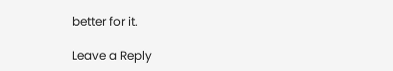better for it.

Leave a Reply